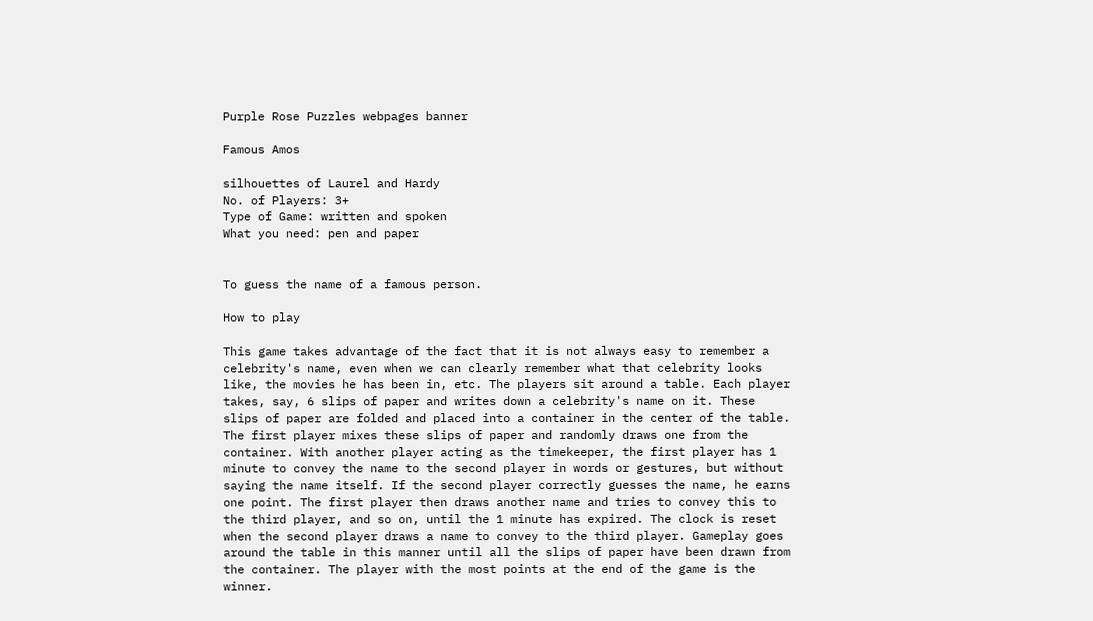Purple Rose Puzzles webpages banner

Famous Amos

silhouettes of Laurel and Hardy
No. of Players: 3+
Type of Game: written and spoken
What you need: pen and paper


To guess the name of a famous person.

How to play

This game takes advantage of the fact that it is not always easy to remember a celebrity's name, even when we can clearly remember what that celebrity looks like, the movies he has been in, etc. The players sit around a table. Each player takes, say, 6 slips of paper and writes down a celebrity's name on it. These slips of paper are folded and placed into a container in the center of the table. The first player mixes these slips of paper and randomly draws one from the container. With another player acting as the timekeeper, the first player has 1 minute to convey the name to the second player in words or gestures, but without saying the name itself. If the second player correctly guesses the name, he earns one point. The first player then draws another name and tries to convey this to the third player, and so on, until the 1 minute has expired. The clock is reset when the second player draws a name to convey to the third player. Gameplay goes around the table in this manner until all the slips of paper have been drawn from the container. The player with the most points at the end of the game is the winner.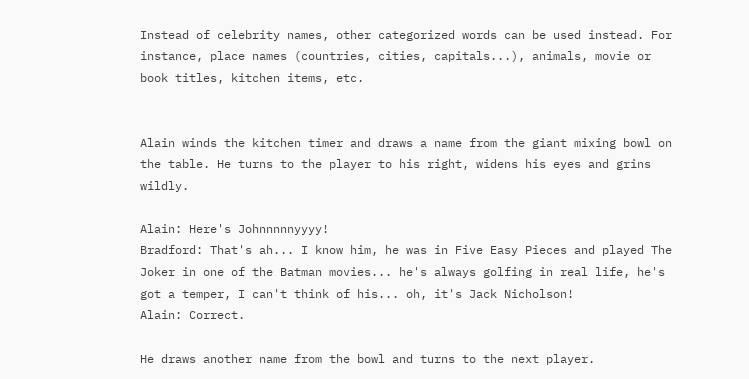Instead of celebrity names, other categorized words can be used instead. For instance, place names (countries, cities, capitals...), animals, movie or book titles, kitchen items, etc.


Alain winds the kitchen timer and draws a name from the giant mixing bowl on the table. He turns to the player to his right, widens his eyes and grins wildly.

Alain: Here's Johnnnnnyyyy!
Bradford: That's ah... I know him, he was in Five Easy Pieces and played The Joker in one of the Batman movies... he's always golfing in real life, he's got a temper, I can't think of his... oh, it's Jack Nicholson!
Alain: Correct.

He draws another name from the bowl and turns to the next player.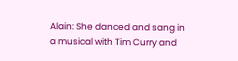Alain: She danced and sang in a musical with Tim Curry and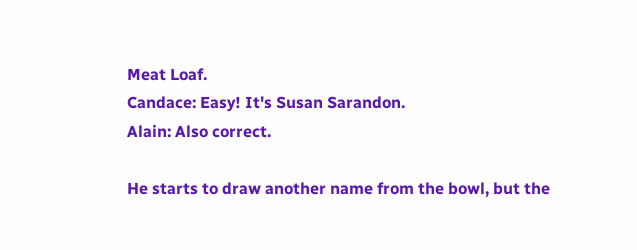Meat Loaf.
Candace: Easy! It's Susan Sarandon.
Alain: Also correct.

He starts to draw another name from the bowl, but the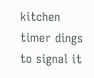kitchen timer dings to signal it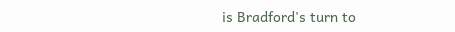is Bradford's turn to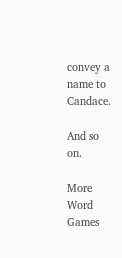convey a name to Candace.

And so on.

More Word Games